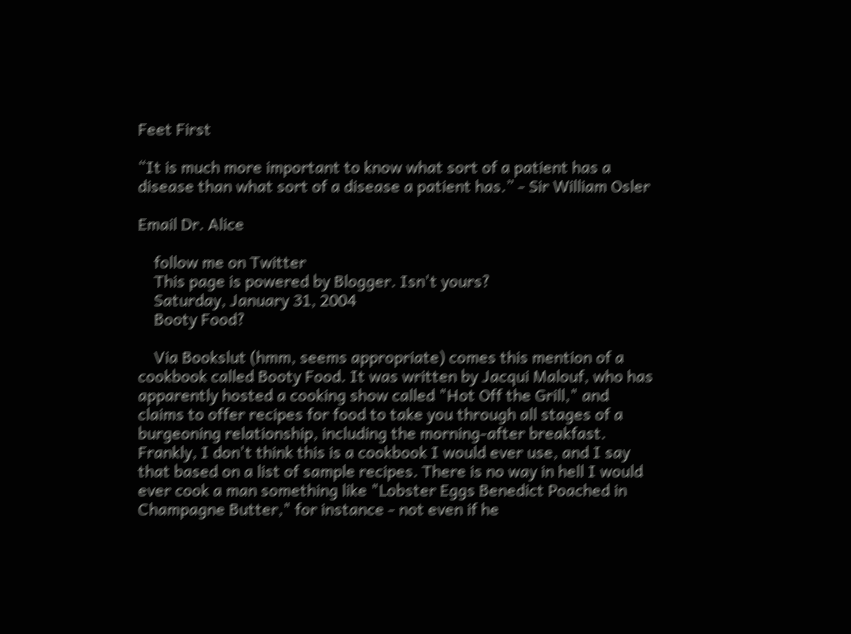Feet First

“It is much more important to know what sort of a patient has a disease than what sort of a disease a patient has.” - Sir William Osler

Email Dr. Alice

    follow me on Twitter
    This page is powered by Blogger. Isn't yours?
    Saturday, January 31, 2004
    Booty Food?

    Via Bookslut (hmm, seems appropriate) comes this mention of a cookbook called Booty Food. It was written by Jacqui Malouf, who has apparently hosted a cooking show called "Hot Off the Grill," and claims to offer recipes for food to take you through all stages of a burgeoning relationship, including the morning-after breakfast. Frankly, I don't think this is a cookbook I would ever use, and I say that based on a list of sample recipes. There is no way in hell I would ever cook a man something like "Lobster Eggs Benedict Poached in Champagne Butter," for instance - not even if he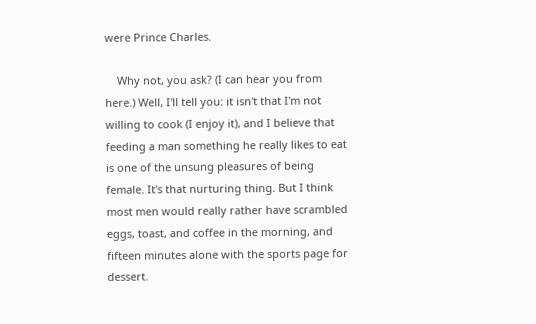were Prince Charles.

    Why not, you ask? (I can hear you from here.) Well, I'll tell you: it isn't that I'm not willing to cook (I enjoy it), and I believe that feeding a man something he really likes to eat is one of the unsung pleasures of being female. It's that nurturing thing. But I think most men would really rather have scrambled eggs, toast, and coffee in the morning, and fifteen minutes alone with the sports page for dessert.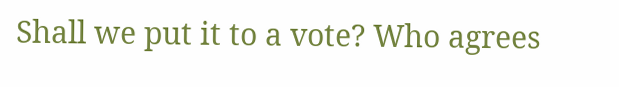Shall we put it to a vote? Who agrees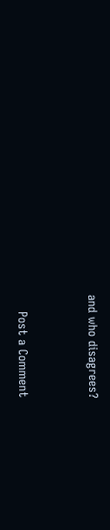and who disagrees?



    Post a Comment